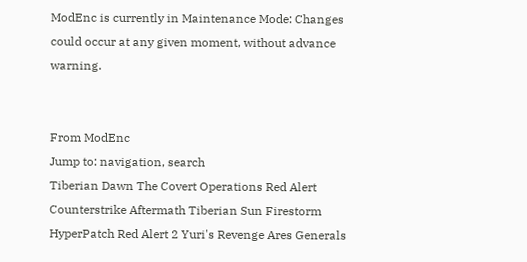ModEnc is currently in Maintenance Mode: Changes could occur at any given moment, without advance warning.


From ModEnc
Jump to: navigation, search
Tiberian Dawn The Covert Operations Red Alert Counterstrike Aftermath Tiberian Sun Firestorm HyperPatch Red Alert 2 Yuri's Revenge Ares Generals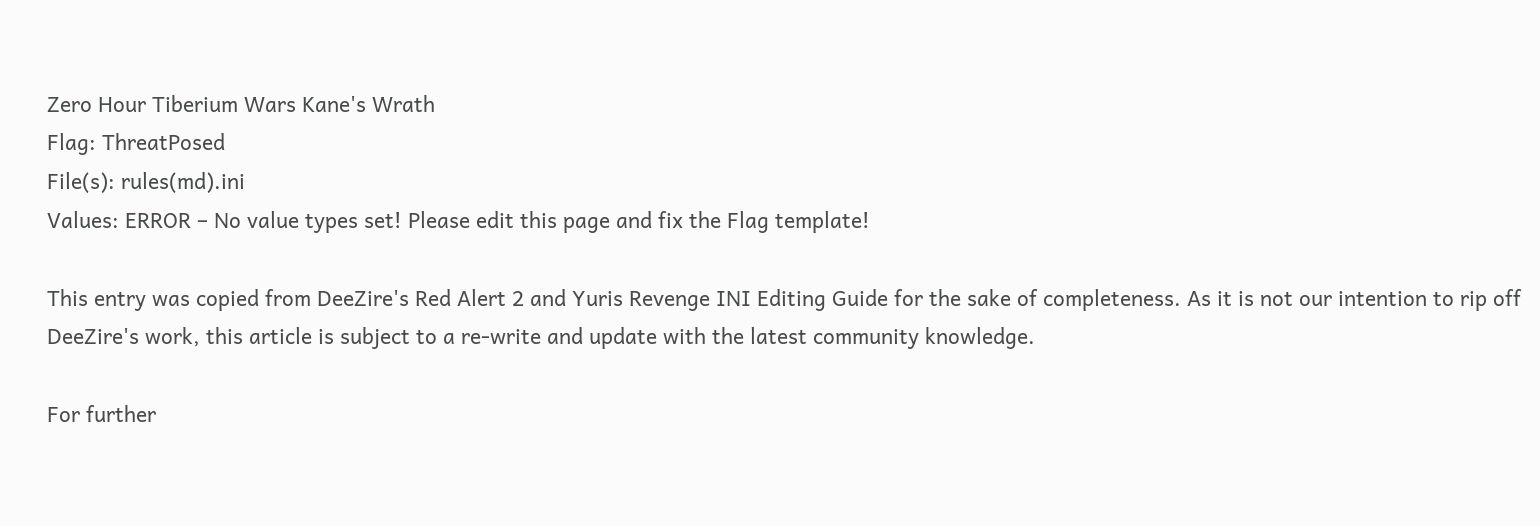Zero Hour Tiberium Wars Kane's Wrath
Flag: ThreatPosed
File(s): rules(md).ini
Values: ERROR – No value types set! Please edit this page and fix the Flag template!

This entry was copied from DeeZire's Red Alert 2 and Yuris Revenge INI Editing Guide for the sake of completeness. As it is not our intention to rip off DeeZire's work, this article is subject to a re-write and update with the latest community knowledge.

For further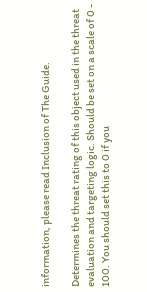information, please read Inclusion of The Guide.

Determines the threat rating of this object used in the threat evaluation and targeting logic. Should be set on a scale of 0 - 100. You should set this to 0 if you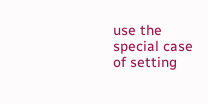use the special case of setting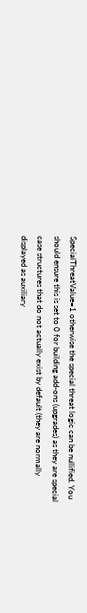SpecialThreatValue=1 otherwise the special threat logic can be nullified. You should ensure this is set to 0 for building add-ons (upgrades) as they are special case structures that do not actually exist by default (they are normally displayed as auxiliary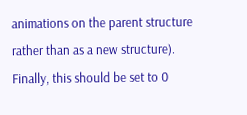animations on the parent structure rather than as a new structure). Finally, this should be set to 0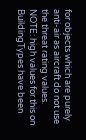for objects which are purely anti-air as aircraft do not use the threat rating values. NOTE: high values for this on BuildingTypes have been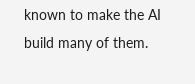known to make the AI build many of them.